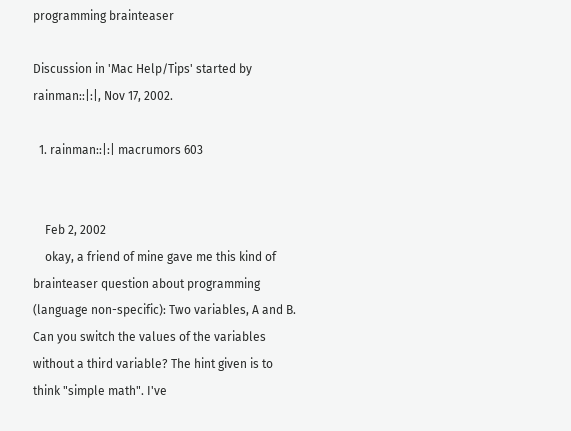programming brainteaser

Discussion in 'Mac Help/Tips' started by rainman::|:|, Nov 17, 2002.

  1. rainman::|:| macrumors 603


    Feb 2, 2002
    okay, a friend of mine gave me this kind of brainteaser question about programming (language non-specific): Two variables, A and B. Can you switch the values of the variables without a third variable? The hint given is to think "simple math". I've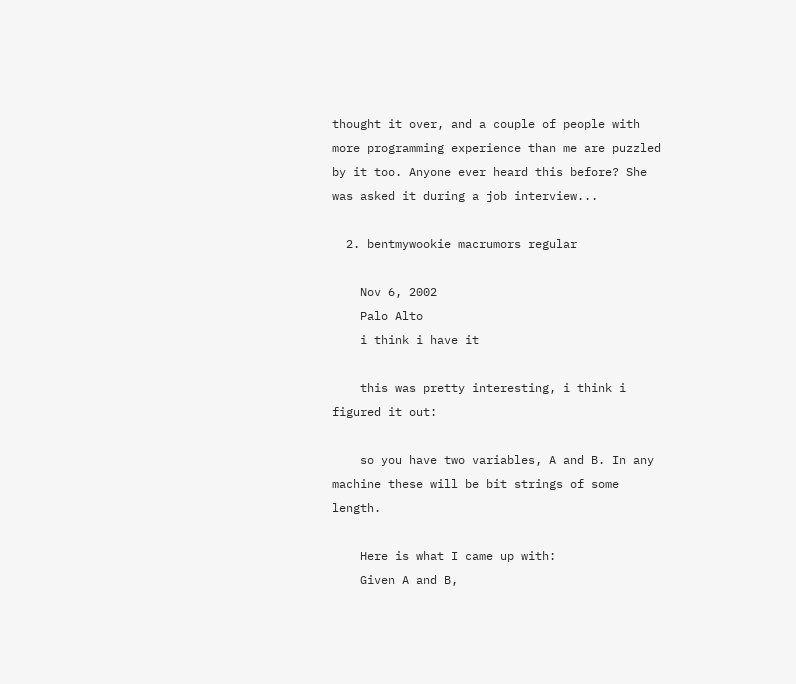thought it over, and a couple of people with more programming experience than me are puzzled by it too. Anyone ever heard this before? She was asked it during a job interview...

  2. bentmywookie macrumors regular

    Nov 6, 2002
    Palo Alto
    i think i have it

    this was pretty interesting, i think i figured it out:

    so you have two variables, A and B. In any machine these will be bit strings of some length.

    Here is what I came up with:
    Given A and B,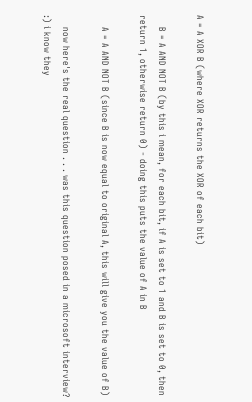A = A XOR B (where XOR returns the XOR of each bit)

    B = A AND NOT B (by this i mean, for each bit, if A is set to 1 and B is set to 0, then return 1, otherwise return 0) - doing this puts the value of A in B

    A = A AND NOT B (since B is now equal to original A, this will give you the value of B)

    now here's the real question . . . was this question posed in a microsoft interview? :) i know they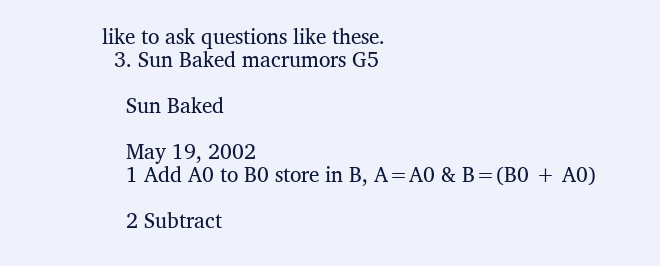like to ask questions like these.
  3. Sun Baked macrumors G5

    Sun Baked

    May 19, 2002
    1 Add A0 to B0 store in B, A=A0 & B=(B0 + A0)

    2 Subtract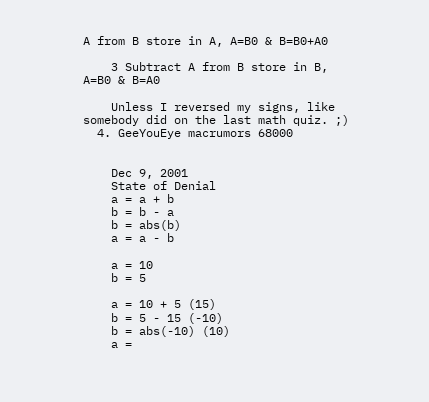A from B store in A, A=B0 & B=B0+A0

    3 Subtract A from B store in B, A=B0 & B=A0

    Unless I reversed my signs, like somebody did on the last math quiz. ;)
  4. GeeYouEye macrumors 68000


    Dec 9, 2001
    State of Denial
    a = a + b
    b = b - a
    b = abs(b)
    a = a - b

    a = 10
    b = 5

    a = 10 + 5 (15)
    b = 5 - 15 (-10)
    b = abs(-10) (10)
    a =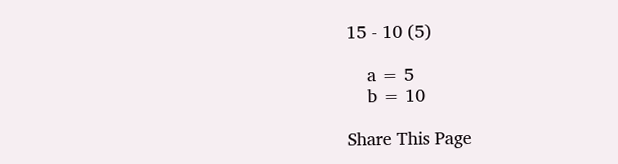15 - 10 (5)

    a = 5
    b = 10

Share This Page